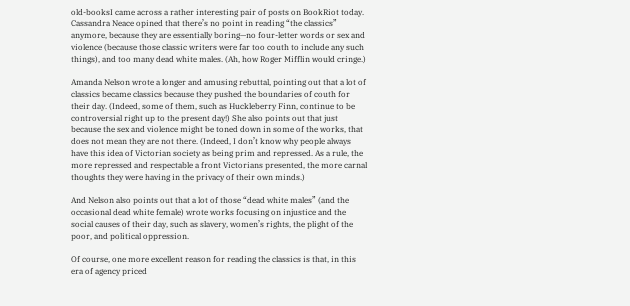old-booksI came across a rather interesting pair of posts on BookRiot today. Cassandra Neace opined that there’s no point in reading “the classics” anymore, because they are essentially boring—no four-letter words or sex and violence (because those classic writers were far too couth to include any such things), and too many dead white males. (Ah, how Roger Mifflin would cringe.)

Amanda Nelson wrote a longer and amusing rebuttal, pointing out that a lot of classics became classics because they pushed the boundaries of couth for their day. (Indeed, some of them, such as Huckleberry Finn, continue to be controversial right up to the present day!) She also points out that just because the sex and violence might be toned down in some of the works, that does not mean they are not there. (Indeed, I don’t know why people always have this idea of Victorian society as being prim and repressed. As a rule, the more repressed and respectable a front Victorians presented, the more carnal thoughts they were having in the privacy of their own minds.)

And Nelson also points out that a lot of those “dead white males” (and the occasional dead white female) wrote works focusing on injustice and the social causes of their day, such as slavery, women’s rights, the plight of the poor, and political oppression.

Of course, one more excellent reason for reading the classics is that, in this era of agency priced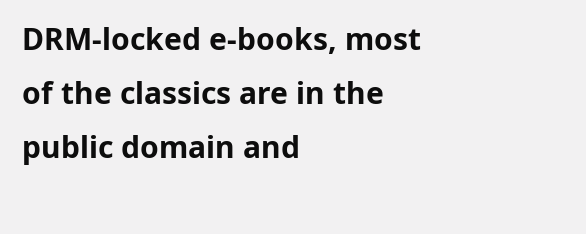DRM-locked e-books, most of the classics are in the public domain and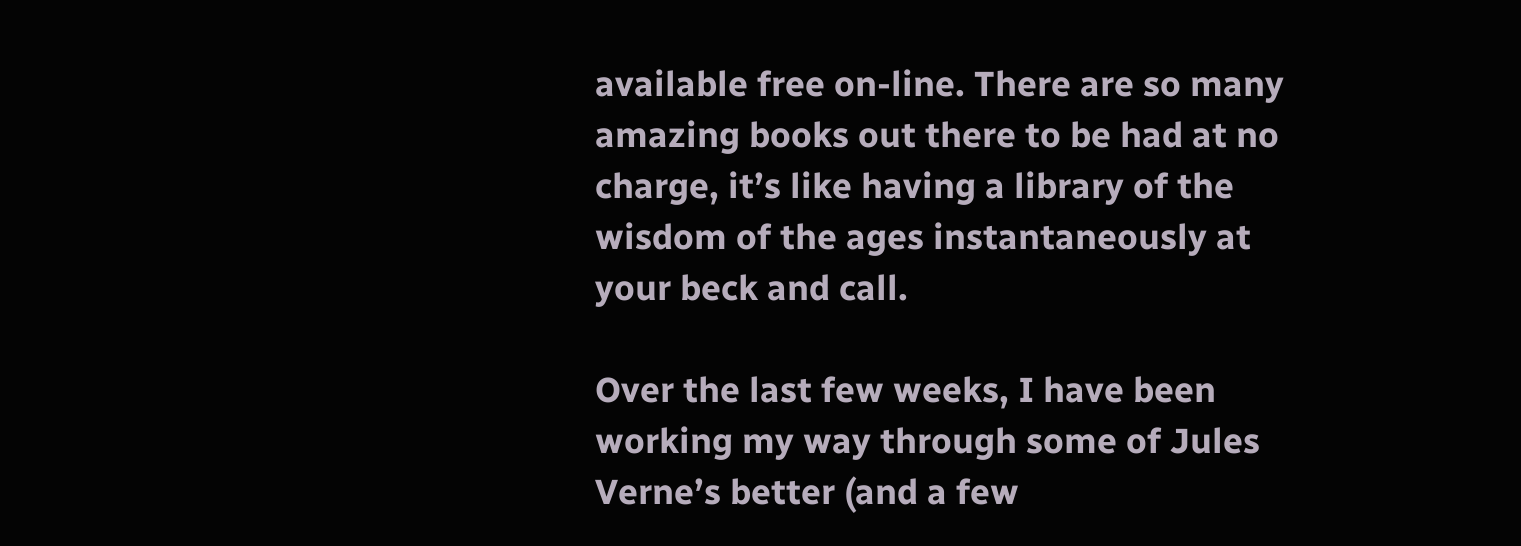available free on-line. There are so many amazing books out there to be had at no charge, it’s like having a library of the wisdom of the ages instantaneously at your beck and call.

Over the last few weeks, I have been working my way through some of Jules Verne’s better (and a few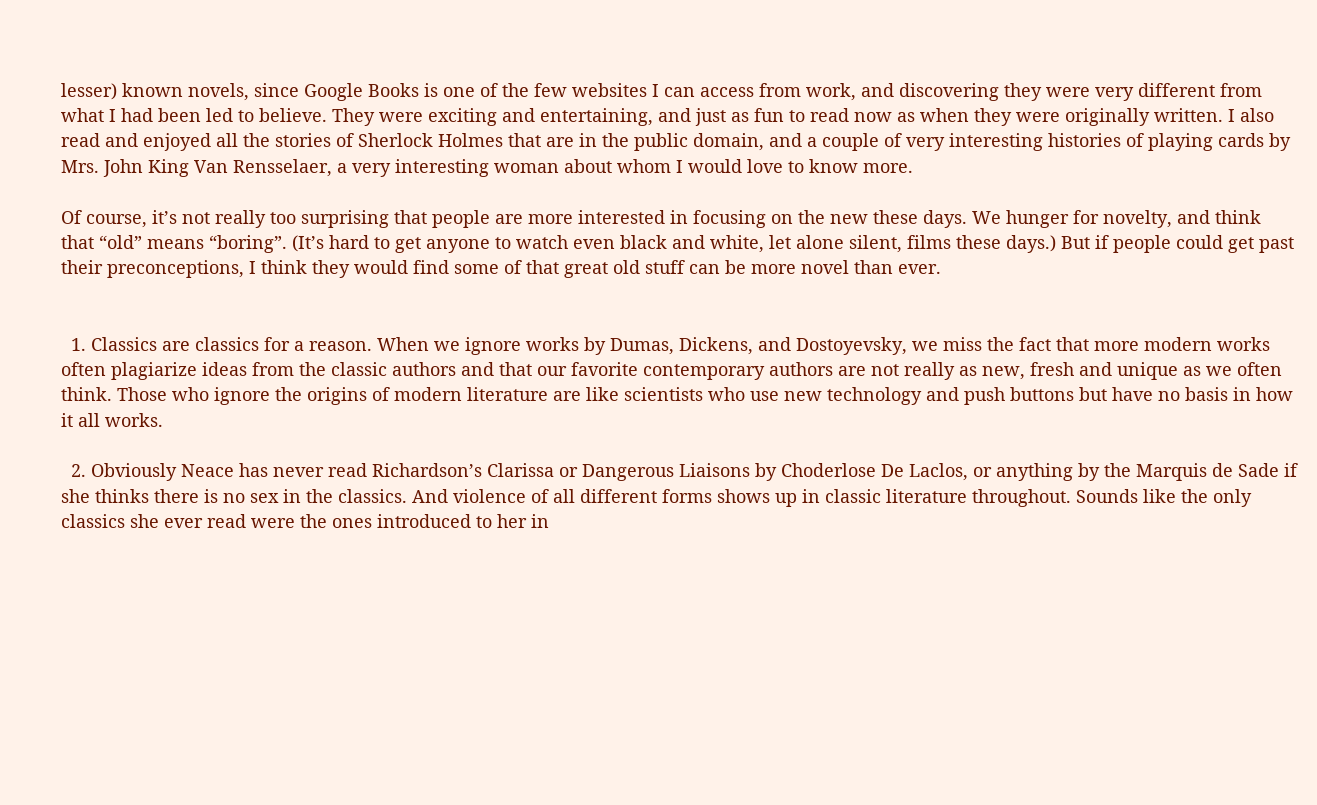lesser) known novels, since Google Books is one of the few websites I can access from work, and discovering they were very different from what I had been led to believe. They were exciting and entertaining, and just as fun to read now as when they were originally written. I also read and enjoyed all the stories of Sherlock Holmes that are in the public domain, and a couple of very interesting histories of playing cards by Mrs. John King Van Rensselaer, a very interesting woman about whom I would love to know more.

Of course, it’s not really too surprising that people are more interested in focusing on the new these days. We hunger for novelty, and think that “old” means “boring”. (It’s hard to get anyone to watch even black and white, let alone silent, films these days.) But if people could get past their preconceptions, I think they would find some of that great old stuff can be more novel than ever.


  1. Classics are classics for a reason. When we ignore works by Dumas, Dickens, and Dostoyevsky, we miss the fact that more modern works often plagiarize ideas from the classic authors and that our favorite contemporary authors are not really as new, fresh and unique as we often think. Those who ignore the origins of modern literature are like scientists who use new technology and push buttons but have no basis in how it all works.

  2. Obviously Neace has never read Richardson’s Clarissa or Dangerous Liaisons by Choderlose De Laclos, or anything by the Marquis de Sade if she thinks there is no sex in the classics. And violence of all different forms shows up in classic literature throughout. Sounds like the only classics she ever read were the ones introduced to her in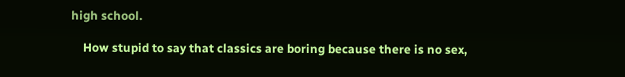high school.

    How stupid to say that classics are boring because there is no sex,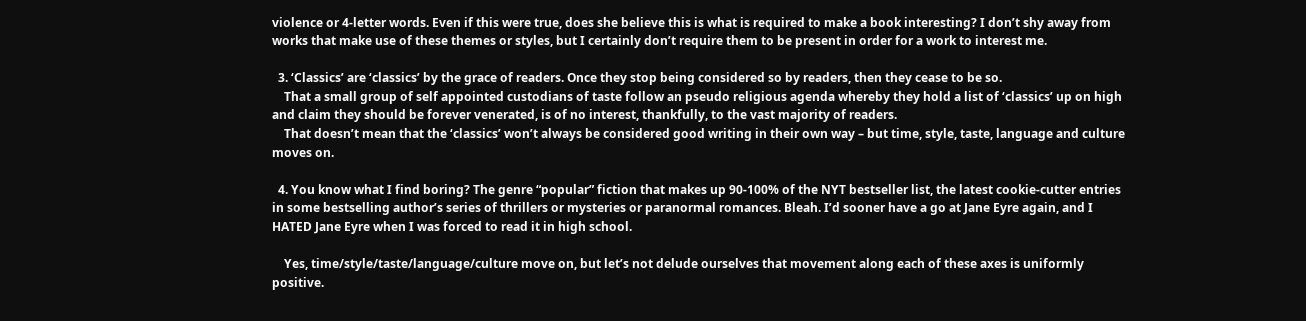violence or 4-letter words. Even if this were true, does she believe this is what is required to make a book interesting? I don’t shy away from works that make use of these themes or styles, but I certainly don’t require them to be present in order for a work to interest me.

  3. ‘Classics’ are ‘classics’ by the grace of readers. Once they stop being considered so by readers, then they cease to be so.
    That a small group of self appointed custodians of taste follow an pseudo religious agenda whereby they hold a list of ‘classics’ up on high and claim they should be forever venerated, is of no interest, thankfully, to the vast majority of readers.
    That doesn’t mean that the ‘classics’ won’t always be considered good writing in their own way – but time, style, taste, language and culture moves on.

  4. You know what I find boring? The genre “popular” fiction that makes up 90-100% of the NYT bestseller list, the latest cookie-cutter entries in some bestselling author’s series of thrillers or mysteries or paranormal romances. Bleah. I’d sooner have a go at Jane Eyre again, and I HATED Jane Eyre when I was forced to read it in high school.

    Yes, time/style/taste/language/culture move on, but let’s not delude ourselves that movement along each of these axes is uniformly positive.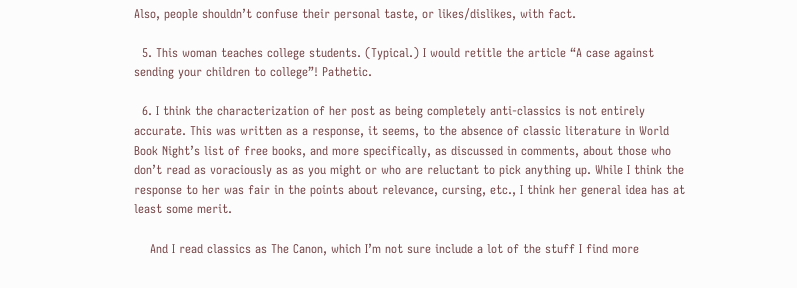Also, people shouldn’t confuse their personal taste, or likes/dislikes, with fact.

  5. This woman teaches college students. (Typical.) I would retitle the article “A case against sending your children to college”! Pathetic.

  6. I think the characterization of her post as being completely anti-classics is not entirely accurate. This was written as a response, it seems, to the absence of classic literature in World Book Night’s list of free books, and more specifically, as discussed in comments, about those who don’t read as voraciously as as you might or who are reluctant to pick anything up. While I think the response to her was fair in the points about relevance, cursing, etc., I think her general idea has at least some merit.

    And I read classics as The Canon, which I’m not sure include a lot of the stuff I find more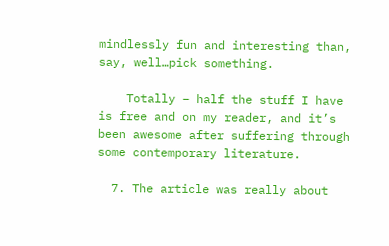mindlessly fun and interesting than, say, well…pick something.

    Totally – half the stuff I have is free and on my reader, and it’s been awesome after suffering through some contemporary literature.

  7. The article was really about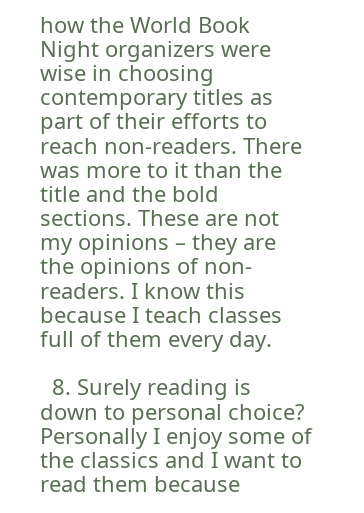how the World Book Night organizers were wise in choosing contemporary titles as part of their efforts to reach non-readers. There was more to it than the title and the bold sections. These are not my opinions – they are the opinions of non-readers. I know this because I teach classes full of them every day.

  8. Surely reading is down to personal choice? Personally I enjoy some of the classics and I want to read them because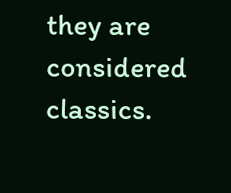they are considered classics.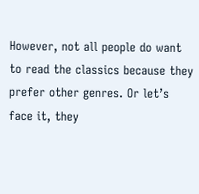However, not all people do want to read the classics because they prefer other genres. Or let’s face it, they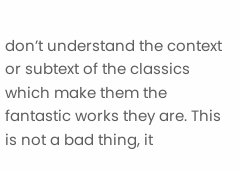don’t understand the context or subtext of the classics which make them the fantastic works they are. This is not a bad thing, it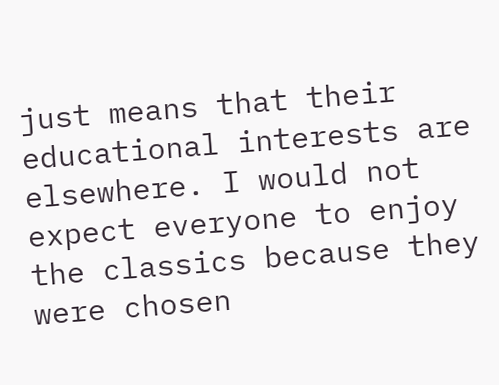just means that their educational interests are elsewhere. I would not expect everyone to enjoy the classics because they were chosen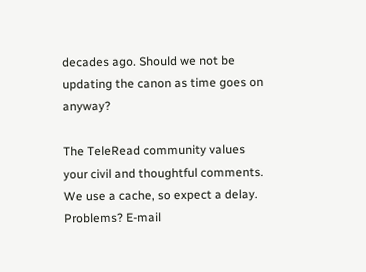decades ago. Should we not be updating the canon as time goes on anyway?

The TeleRead community values your civil and thoughtful comments. We use a cache, so expect a delay. Problems? E-mail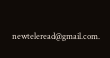newteleread@gmail.com.